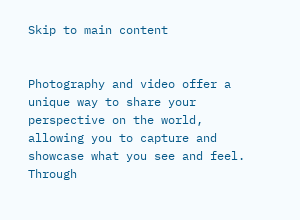Skip to main content


Photography and video offer a unique way to share your perspective on the world, allowing you to capture and showcase what you see and feel. Through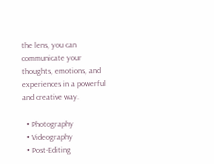the lens, you can communicate your thoughts, emotions, and experiences in a powerful and creative way.

  • Photography
  • Videography
  • Post-Editing